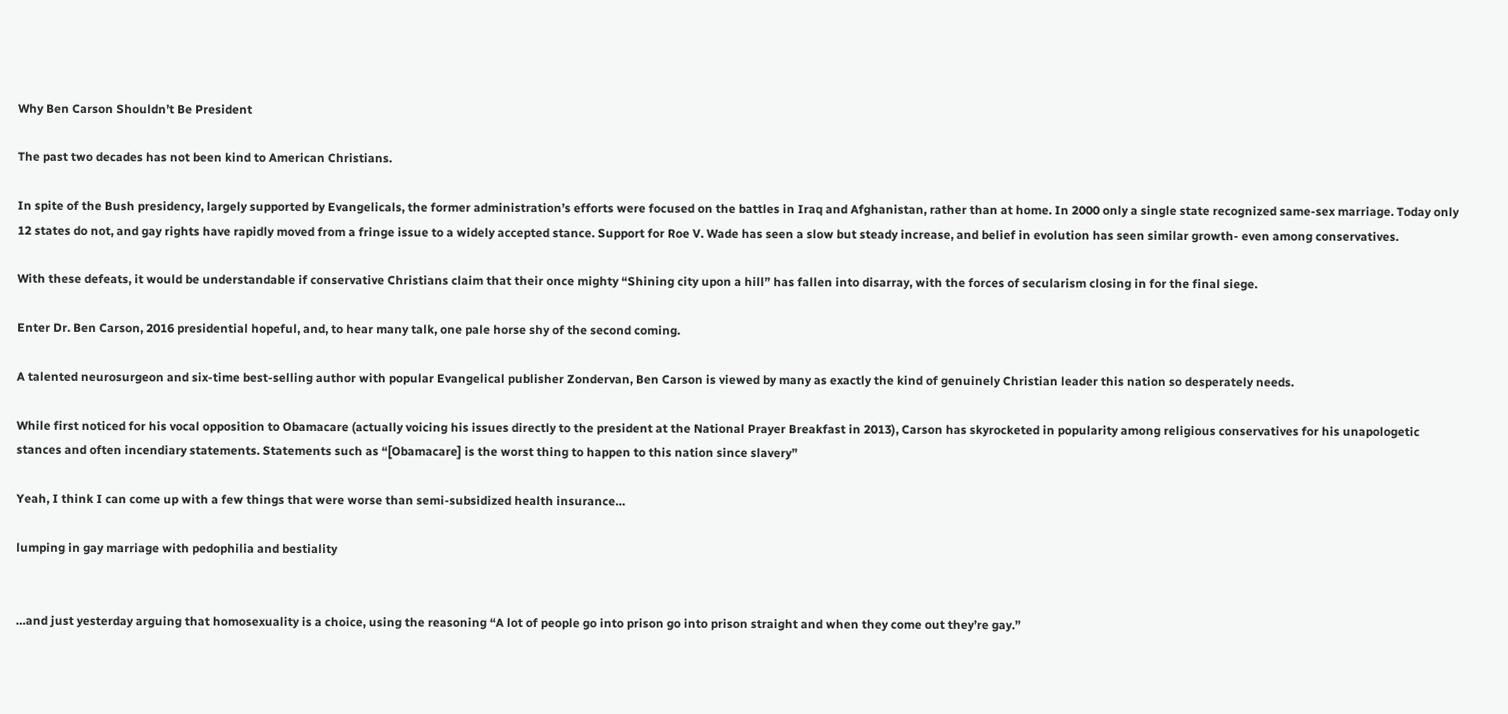Why Ben Carson Shouldn’t Be President

The past two decades has not been kind to American Christians.

In spite of the Bush presidency, largely supported by Evangelicals, the former administration’s efforts were focused on the battles in Iraq and Afghanistan, rather than at home. In 2000 only a single state recognized same-sex marriage. Today only 12 states do not, and gay rights have rapidly moved from a fringe issue to a widely accepted stance. Support for Roe V. Wade has seen a slow but steady increase, and belief in evolution has seen similar growth- even among conservatives.

With these defeats, it would be understandable if conservative Christians claim that their once mighty “Shining city upon a hill” has fallen into disarray, with the forces of secularism closing in for the final siege.

Enter Dr. Ben Carson, 2016 presidential hopeful, and, to hear many talk, one pale horse shy of the second coming.

A talented neurosurgeon and six-time best-selling author with popular Evangelical publisher Zondervan, Ben Carson is viewed by many as exactly the kind of genuinely Christian leader this nation so desperately needs.

While first noticed for his vocal opposition to Obamacare (actually voicing his issues directly to the president at the National Prayer Breakfast in 2013), Carson has skyrocketed in popularity among religious conservatives for his unapologetic stances and often incendiary statements. Statements such as “[Obamacare] is the worst thing to happen to this nation since slavery”

Yeah, I think I can come up with a few things that were worse than semi-subsidized health insurance…

lumping in gay marriage with pedophilia and bestiality


…and just yesterday arguing that homosexuality is a choice, using the reasoning “A lot of people go into prison go into prison straight and when they come out they’re gay.”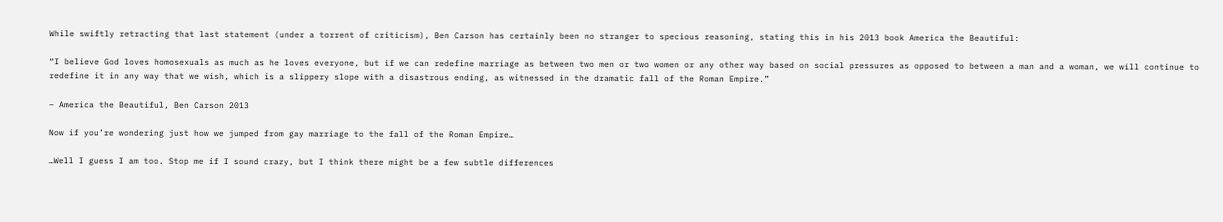While swiftly retracting that last statement (under a torrent of criticism), Ben Carson has certainly been no stranger to specious reasoning, stating this in his 2013 book America the Beautiful:

“I believe God loves homosexuals as much as he loves everyone, but if we can redefine marriage as between two men or two women or any other way based on social pressures as opposed to between a man and a woman, we will continue to redefine it in any way that we wish, which is a slippery slope with a disastrous ending, as witnessed in the dramatic fall of the Roman Empire.”

– America the Beautiful, Ben Carson 2013

Now if you’re wondering just how we jumped from gay marriage to the fall of the Roman Empire…

…Well I guess I am too. Stop me if I sound crazy, but I think there might be a few subtle differences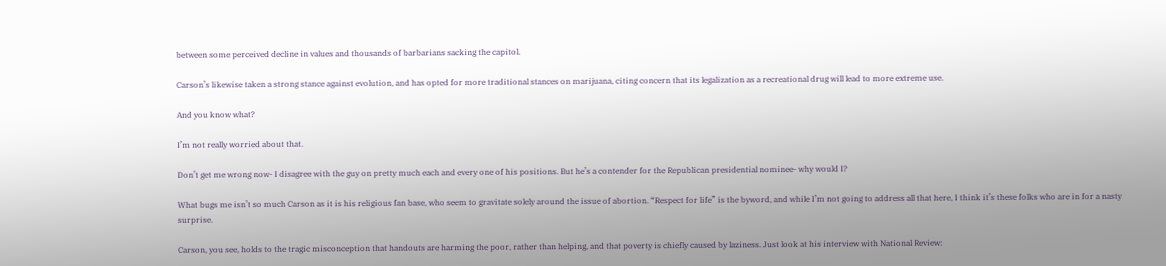between some perceived decline in values and thousands of barbarians sacking the capitol.

Carson’s likewise taken a strong stance against evolution, and has opted for more traditional stances on marijuana, citing concern that its legalization as a recreational drug will lead to more extreme use.

And you know what?

I’m not really worried about that.

Don’t get me wrong now- I disagree with the guy on pretty much each and every one of his positions. But he’s a contender for the Republican presidential nominee- why would I?

What bugs me isn’t so much Carson as it is his religious fan base, who seem to gravitate solely around the issue of abortion. “Respect for life” is the byword, and while I’m not going to address all that here, I think it’s these folks who are in for a nasty surprise.

Carson, you see, holds to the tragic misconception that handouts are harming the poor, rather than helping, and that poverty is chiefly caused by laziness. Just look at his interview with National Review: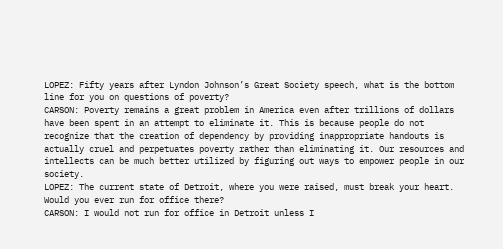LOPEZ: Fifty years after Lyndon Johnson’s Great Society speech, what is the bottom line for you on questions of poverty?
CARSON: Poverty remains a great problem in America even after trillions of dollars have been spent in an attempt to eliminate it. This is because people do not recognize that the creation of dependency by providing inappropriate handouts is actually cruel and perpetuates poverty rather than eliminating it. Our resources and intellects can be much better utilized by figuring out ways to empower people in our society.
LOPEZ: The current state of Detroit, where you were raised, must break your heart. Would you ever run for office there?
CARSON: I would not run for office in Detroit unless I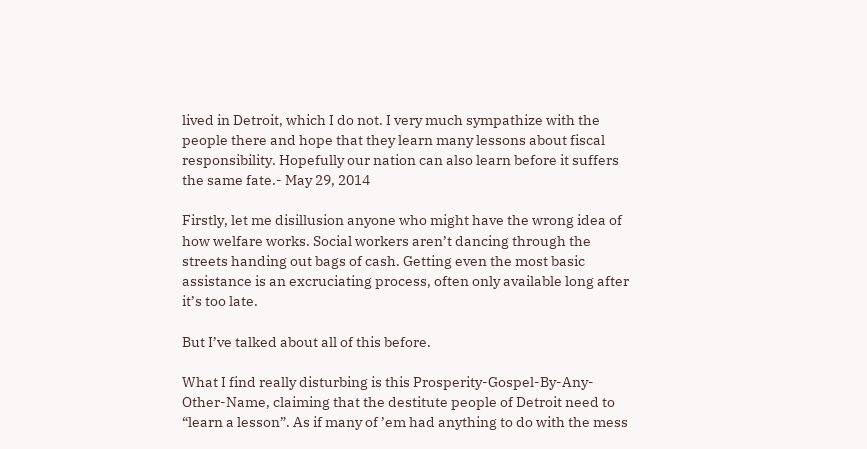lived in Detroit, which I do not. I very much sympathize with the people there and hope that they learn many lessons about fiscal responsibility. Hopefully our nation can also learn before it suffers the same fate.- May 29, 2014

Firstly, let me disillusion anyone who might have the wrong idea of how welfare works. Social workers aren’t dancing through the streets handing out bags of cash. Getting even the most basic assistance is an excruciating process, often only available long after it’s too late.

But I’ve talked about all of this before.

What I find really disturbing is this Prosperity-Gospel-By-Any-Other-Name, claiming that the destitute people of Detroit need to “learn a lesson”. As if many of ’em had anything to do with the mess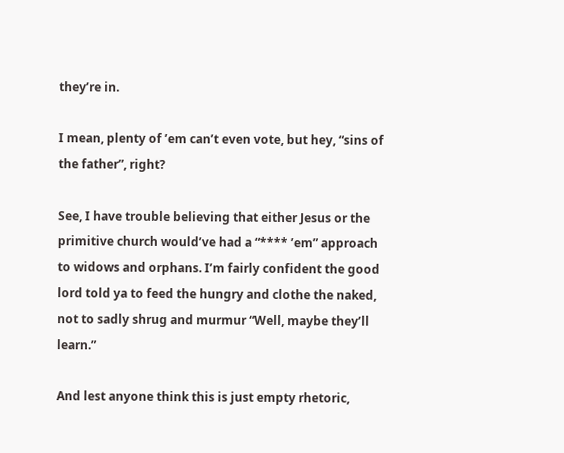they’re in.

I mean, plenty of ’em can’t even vote, but hey, “sins of the father”, right?

See, I have trouble believing that either Jesus or the primitive church would’ve had a “**** ’em” approach to widows and orphans. I’m fairly confident the good lord told ya to feed the hungry and clothe the naked, not to sadly shrug and murmur “Well, maybe they’ll learn.”

And lest anyone think this is just empty rhetoric,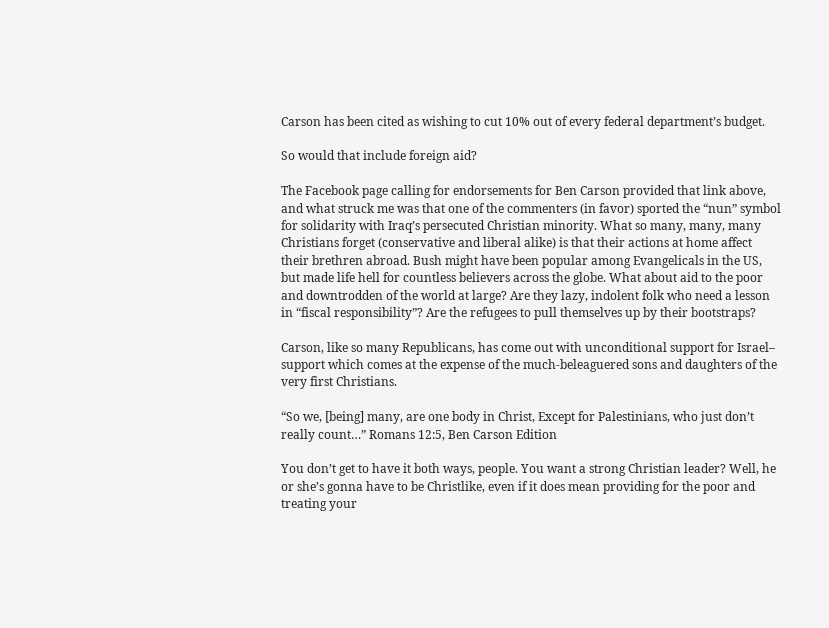Carson has been cited as wishing to cut 10% out of every federal department’s budget.

So would that include foreign aid?

The Facebook page calling for endorsements for Ben Carson provided that link above, and what struck me was that one of the commenters (in favor) sported the “nun” symbol for solidarity with Iraq’s persecuted Christian minority. What so many, many, many Christians forget (conservative and liberal alike) is that their actions at home affect their brethren abroad. Bush might have been popular among Evangelicals in the US, but made life hell for countless believers across the globe. What about aid to the poor and downtrodden of the world at large? Are they lazy, indolent folk who need a lesson in “fiscal responsibility”? Are the refugees to pull themselves up by their bootstraps?

Carson, like so many Republicans, has come out with unconditional support for Israel– support which comes at the expense of the much-beleaguered sons and daughters of the very first Christians.

“So we, [being] many, are one body in Christ, Except for Palestinians, who just don’t really count…” Romans 12:5, Ben Carson Edition

You don’t get to have it both ways, people. You want a strong Christian leader? Well, he or she’s gonna have to be Christlike, even if it does mean providing for the poor and treating your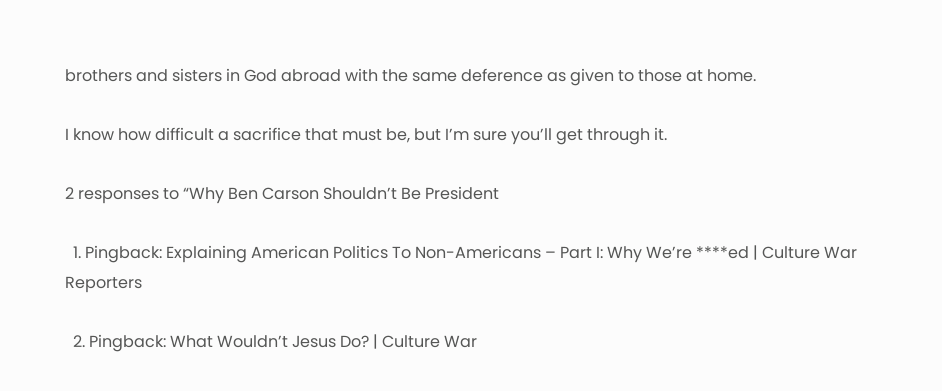brothers and sisters in God abroad with the same deference as given to those at home.

I know how difficult a sacrifice that must be, but I’m sure you’ll get through it.

2 responses to “Why Ben Carson Shouldn’t Be President

  1. Pingback: Explaining American Politics To Non-Americans – Part I: Why We’re ****ed | Culture War Reporters

  2. Pingback: What Wouldn’t Jesus Do? | Culture War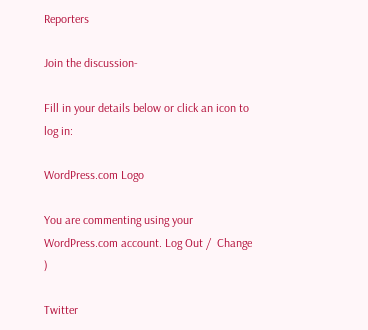Reporters

Join the discussion-

Fill in your details below or click an icon to log in:

WordPress.com Logo

You are commenting using your WordPress.com account. Log Out /  Change )

Twitter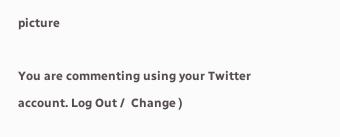picture

You are commenting using your Twitter account. Log Out /  Change )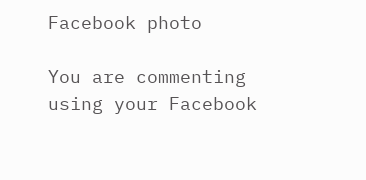Facebook photo

You are commenting using your Facebook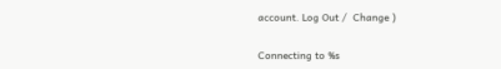account. Log Out /  Change )

Connecting to %s